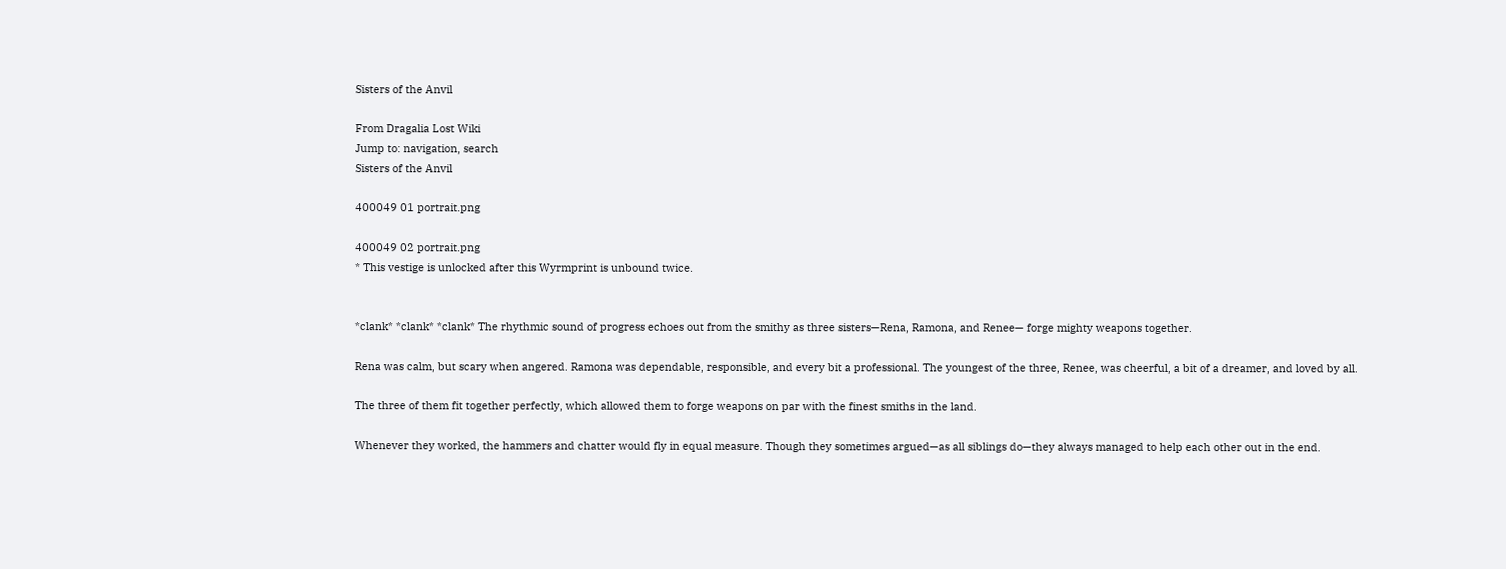Sisters of the Anvil

From Dragalia Lost Wiki
Jump to: navigation, search
Sisters of the Anvil

400049 01 portrait.png

400049 02 portrait.png
* This vestige is unlocked after this Wyrmprint is unbound twice.


*clank* *clank* *clank* The rhythmic sound of progress echoes out from the smithy as three sisters—Rena, Ramona, and Renee— forge mighty weapons together.

Rena was calm, but scary when angered. Ramona was dependable, responsible, and every bit a professional. The youngest of the three, Renee, was cheerful, a bit of a dreamer, and loved by all.

The three of them fit together perfectly, which allowed them to forge weapons on par with the finest smiths in the land.

Whenever they worked, the hammers and chatter would fly in equal measure. Though they sometimes argued—as all siblings do—they always managed to help each other out in the end.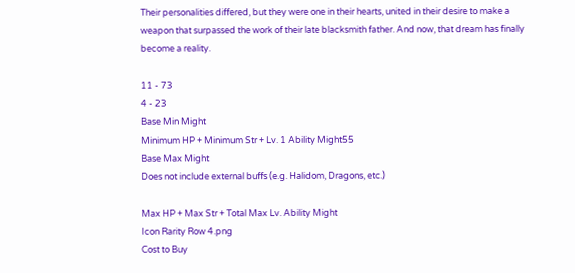Their personalities differed, but they were one in their hearts, united in their desire to make a weapon that surpassed the work of their late blacksmith father. And now, that dream has finally become a reality.

11 - 73
4 - 23
Base Min Might
Minimum HP + Minimum Str + Lv. 1 Ability Might55
Base Max Might
Does not include external buffs (e.g. Halidom, Dragons, etc.)

Max HP + Max Str + Total Max Lv. Ability Might
Icon Rarity Row 4.png
Cost to Buy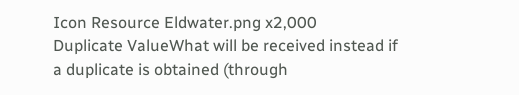Icon Resource Eldwater.png x2,000
Duplicate ValueWhat will be received instead if a duplicate is obtained (through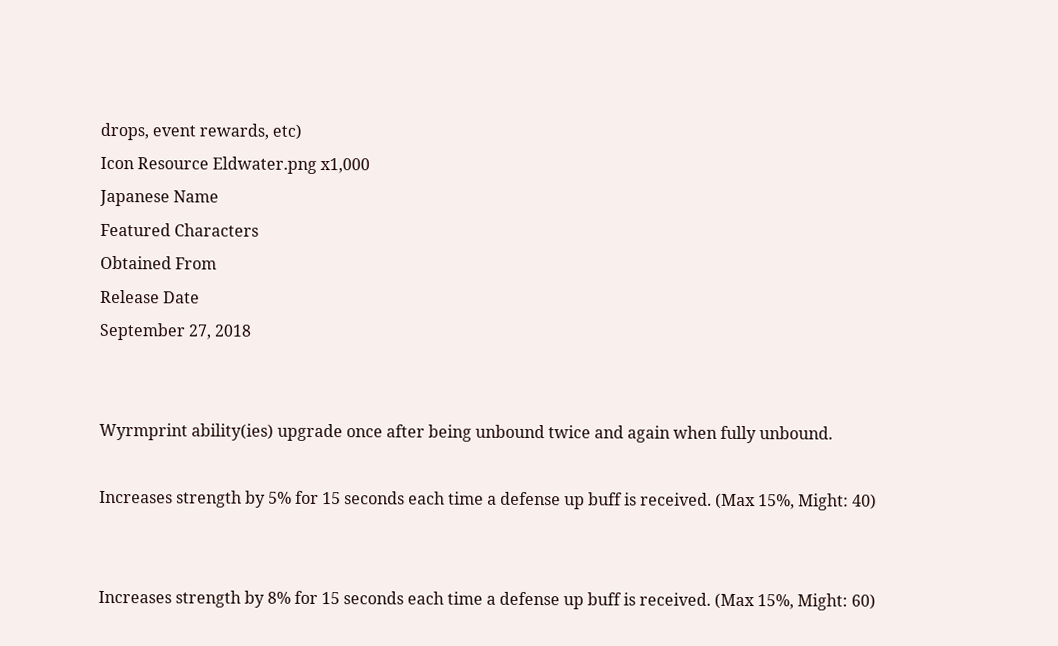drops, event rewards, etc)
Icon Resource Eldwater.png x1,000
Japanese Name
Featured Characters
Obtained From
Release Date
September 27, 2018


Wyrmprint ability(ies) upgrade once after being unbound twice and again when fully unbound.

Increases strength by 5% for 15 seconds each time a defense up buff is received. (Max 15%, Might: 40)


Increases strength by 8% for 15 seconds each time a defense up buff is received. (Max 15%, Might: 60)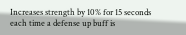Increases strength by 10% for 15 seconds each time a defense up buff is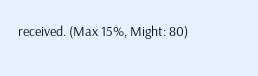received. (Max 15%, Might: 80)